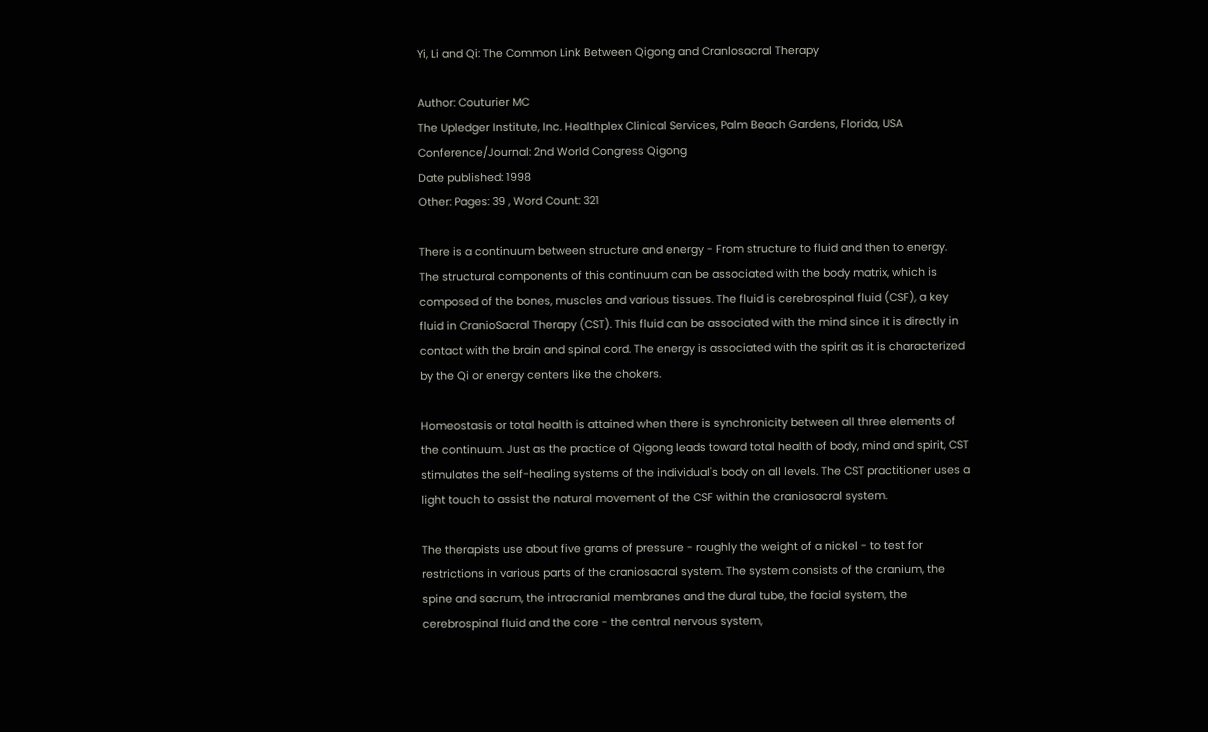Yi, Li and Qi: The Common Link Between Qigong and Cranlosacral Therapy

Author: Couturier MC
The Upledger Institute, Inc. Healthplex Clinical Services, Palm Beach Gardens, Florida, USA
Conference/Journal: 2nd World Congress Qigong
Date published: 1998
Other: Pages: 39 , Word Count: 321

There is a continuum between structure and energy - From structure to fluid and then to energy. The structural components of this continuum can be associated with the body matrix, which is composed of the bones, muscles and various tissues. The fluid is cerebrospinal fluid (CSF), a key fluid in CranioSacral Therapy (CST). This fluid can be associated with the mind since it is directly in contact with the brain and spinal cord. The energy is associated with the spirit as it is characterized by the Qi or energy centers like the chokers.

Homeostasis or total health is attained when there is synchronicity between all three elements of the continuum. Just as the practice of Qigong leads toward total health of body, mind and spirit, CST stimulates the self-healing systems of the individual's body on all levels. The CST practitioner uses a light touch to assist the natural movement of the CSF within the craniosacral system.

The therapists use about five grams of pressure - roughly the weight of a nickel - to test for restrictions in various parts of the craniosacral system. The system consists of the cranium, the spine and sacrum, the intracranial membranes and the dural tube, the facial system, the cerebrospinal fluid and the core - the central nervous system,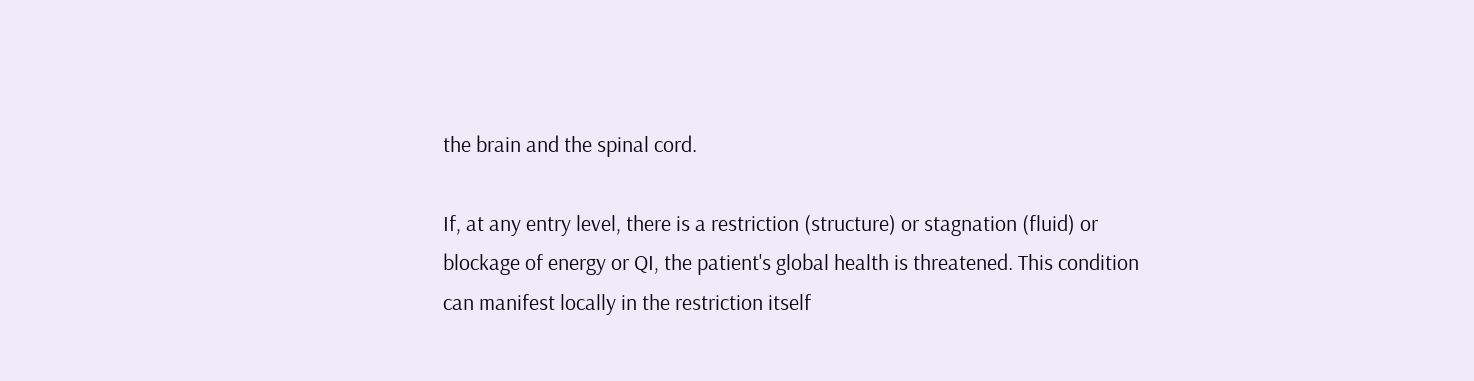the brain and the spinal cord.

If, at any entry level, there is a restriction (structure) or stagnation (fluid) or blockage of energy or QI, the patient's global health is threatened. This condition can manifest locally in the restriction itself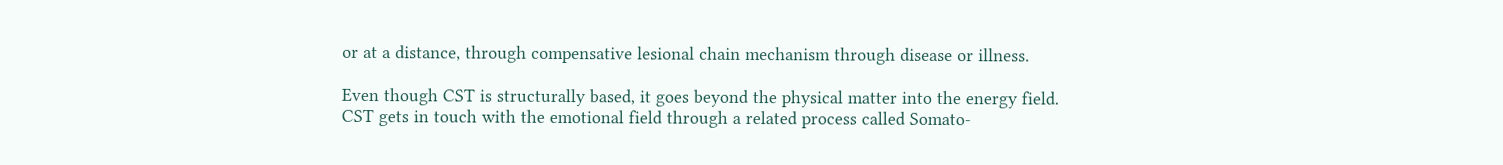or at a distance, through compensative lesional chain mechanism through disease or illness.

Even though CST is structurally based, it goes beyond the physical matter into the energy field. CST gets in touch with the emotional field through a related process called Somato-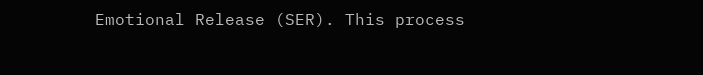Emotional Release (SER). This process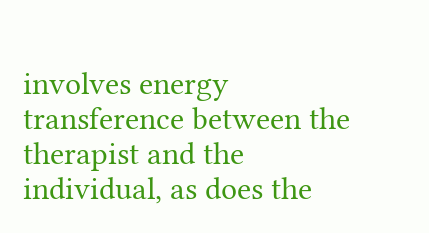involves energy transference between the therapist and the individual, as does the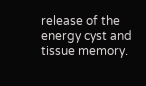release of the energy cyst and tissue memory.